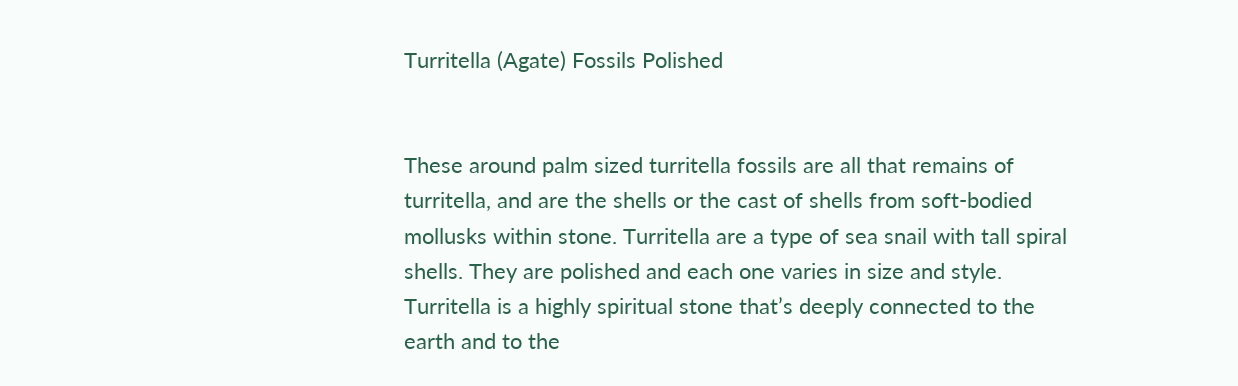Turritella (Agate) Fossils Polished


These around palm sized turritella fossils are all that remains of turritella, and are the shells or the cast of shells from soft-bodied mollusks within stone. Turritella are a type of sea snail with tall spiral shells. They are polished and each one varies in size and style. Turritella is a highly spiritual stone that’s deeply connected to the earth and to the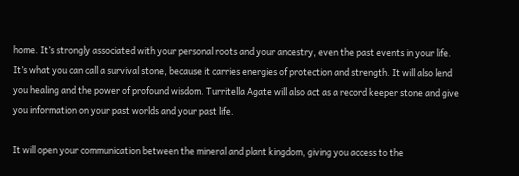home. It’s strongly associated with your personal roots and your ancestry, even the past events in your life. It’s what you can call a survival stone, because it carries energies of protection and strength. It will also lend you healing and the power of profound wisdom. Turritella Agate will also act as a record keeper stone and give you information on your past worlds and your past life.

It will open your communication between the mineral and plant kingdom, giving you access to the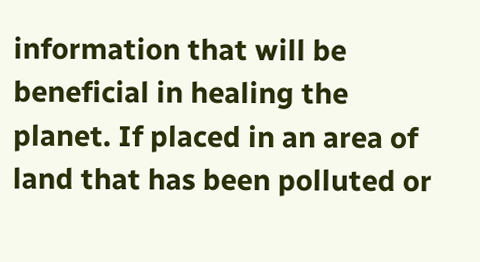information that will be beneficial in healing the planet. If placed in an area of land that has been polluted or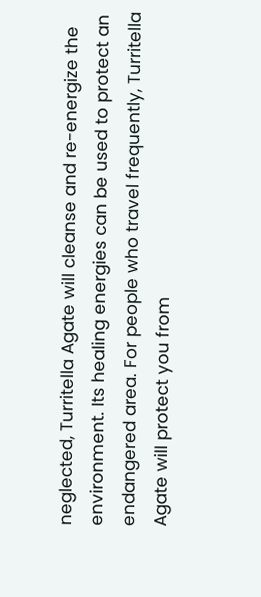neglected, Turritella Agate will cleanse and re-energize the environment. Its healing energies can be used to protect an endangered area. For people who travel frequently, Turritella Agate will protect you from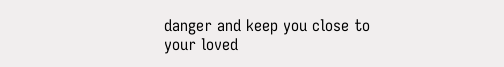danger and keep you close to your loved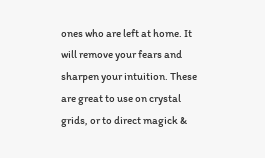ones who are left at home. It will remove your fears and sharpen your intuition. These are great to use on crystal grids, or to direct magick &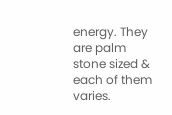energy. They are palm stone sized & each of them varies.